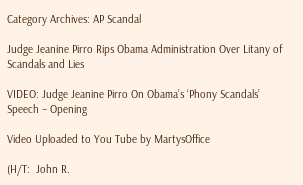Category Archives: AP Scandal

Judge Jeanine Pirro Rips Obama Administration Over Litany of Scandals and Lies

VIDEO: Judge Jeanine Pirro On Obama’s ‘Phony Scandals’ Speech – Opening

Video Uploaded to You Tube by MartysOffice

(H/T:  John R.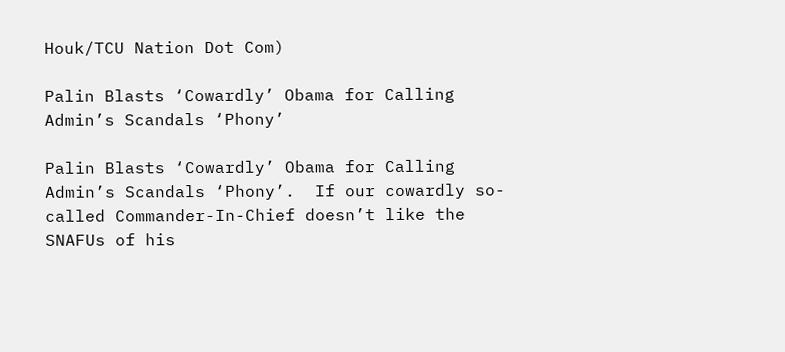Houk/TCU Nation Dot Com)

Palin Blasts ‘Cowardly’ Obama for Calling Admin’s Scandals ‘Phony’

Palin Blasts ‘Cowardly’ Obama for Calling Admin’s Scandals ‘Phony’.  If our cowardly so-called Commander-In-Chief doesn’t like the SNAFUs of his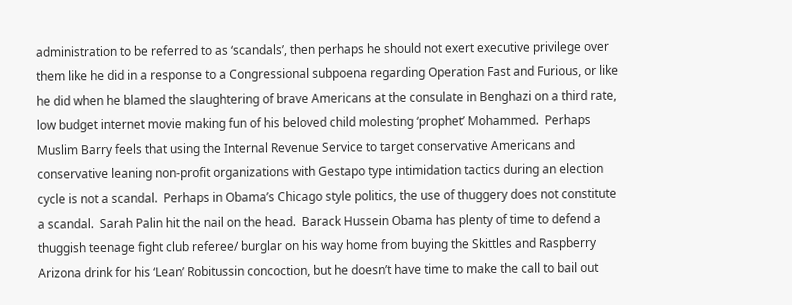administration to be referred to as ‘scandals’, then perhaps he should not exert executive privilege over them like he did in a response to a Congressional subpoena regarding Operation Fast and Furious, or like he did when he blamed the slaughtering of brave Americans at the consulate in Benghazi on a third rate, low budget internet movie making fun of his beloved child molesting ‘prophet’ Mohammed.  Perhaps Muslim Barry feels that using the Internal Revenue Service to target conservative Americans and conservative leaning non-profit organizations with Gestapo type intimidation tactics during an election cycle is not a scandal.  Perhaps in Obama’s Chicago style politics, the use of thuggery does not constitute a scandal.  Sarah Palin hit the nail on the head.  Barack Hussein Obama has plenty of time to defend a thuggish teenage fight club referee/ burglar on his way home from buying the Skittles and Raspberry Arizona drink for his ‘Lean’ Robitussin concoction, but he doesn’t have time to make the call to bail out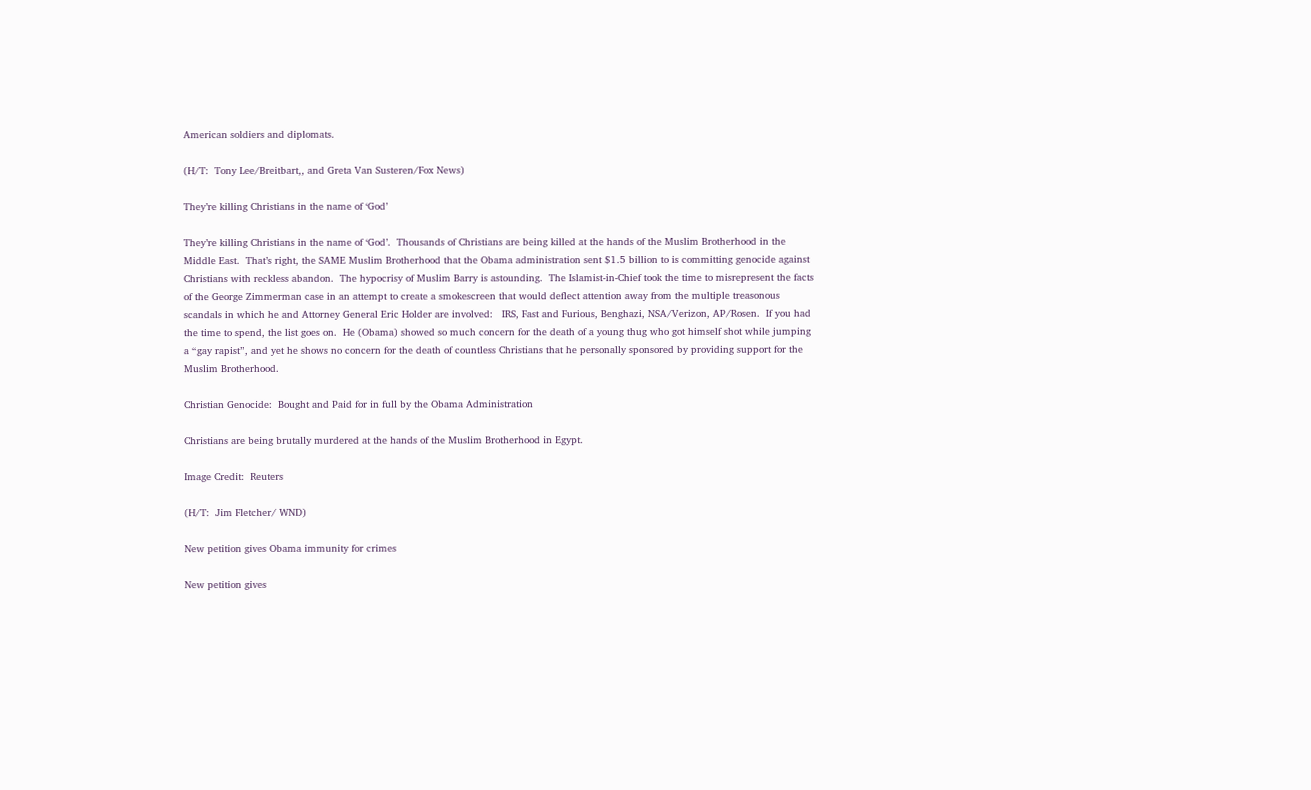American soldiers and diplomats.

(H/T:  Tony Lee/Breitbart,, and Greta Van Susteren/Fox News)

They’re killing Christians in the name of ‘God’

They’re killing Christians in the name of ‘God’.  Thousands of Christians are being killed at the hands of the Muslim Brotherhood in the Middle East.  That’s right, the SAME Muslim Brotherhood that the Obama administration sent $1.5 billion to is committing genocide against Christians with reckless abandon.  The hypocrisy of Muslim Barry is astounding.  The Islamist-in-Chief took the time to misrepresent the facts of the George Zimmerman case in an attempt to create a smokescreen that would deflect attention away from the multiple treasonous scandals in which he and Attorney General Eric Holder are involved:   IRS, Fast and Furious, Benghazi, NSA/Verizon, AP/Rosen.  If you had the time to spend, the list goes on.  He (Obama) showed so much concern for the death of a young thug who got himself shot while jumping a “gay rapist”, and yet he shows no concern for the death of countless Christians that he personally sponsored by providing support for the Muslim Brotherhood.

Christian Genocide:  Bought and Paid for in full by the Obama Administration

Christians are being brutally murdered at the hands of the Muslim Brotherhood in Egypt.

Image Credit:  Reuters

(H/T:  Jim Fletcher/ WND)

New petition gives Obama immunity for crimes

New petition gives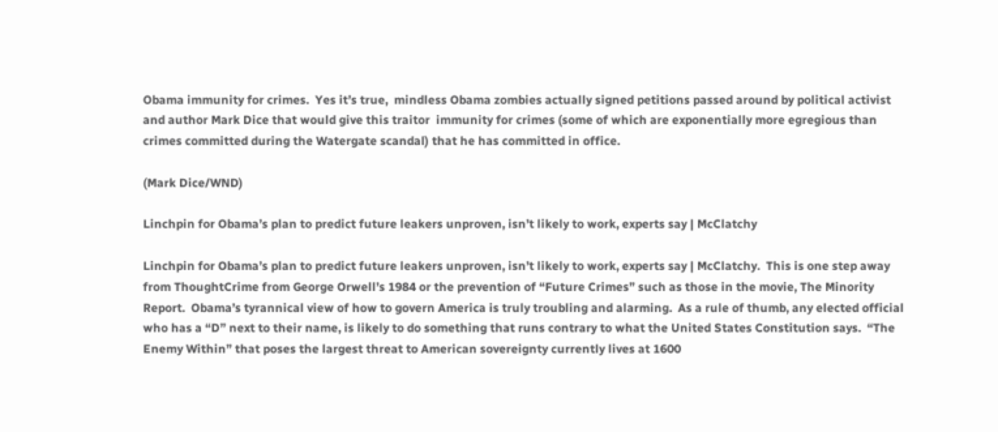Obama immunity for crimes.  Yes it’s true,  mindless Obama zombies actually signed petitions passed around by political activist and author Mark Dice that would give this traitor  immunity for crimes (some of which are exponentially more egregious than crimes committed during the Watergate scandal) that he has committed in office.

(Mark Dice/WND)

Linchpin for Obama’s plan to predict future leakers unproven, isn’t likely to work, experts say | McClatchy

Linchpin for Obama’s plan to predict future leakers unproven, isn’t likely to work, experts say | McClatchy.  This is one step away from ThoughtCrime from George Orwell’s 1984 or the prevention of “Future Crimes” such as those in the movie, The Minority Report.  Obama’s tyrannical view of how to govern America is truly troubling and alarming.  As a rule of thumb, any elected official who has a “D” next to their name, is likely to do something that runs contrary to what the United States Constitution says.  “The Enemy Within” that poses the largest threat to American sovereignty currently lives at 1600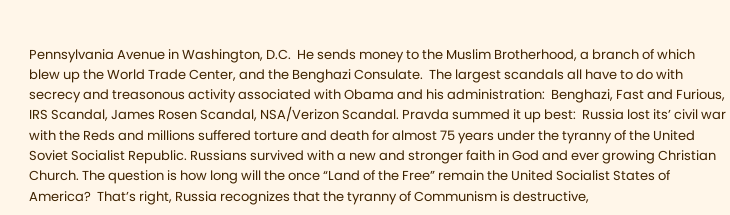Pennsylvania Avenue in Washington, D.C.  He sends money to the Muslim Brotherhood, a branch of which blew up the World Trade Center, and the Benghazi Consulate.  The largest scandals all have to do with secrecy and treasonous activity associated with Obama and his administration:  Benghazi, Fast and Furious, IRS Scandal, James Rosen Scandal, NSA/Verizon Scandal. Pravda summed it up best:  Russia lost its’ civil war with the Reds and millions suffered torture and death for almost 75 years under the tyranny of the United Soviet Socialist Republic. Russians survived with a new and stronger faith in God and ever growing Christian Church. The question is how long will the once “Land of the Free” remain the United Socialist States of America?  That’s right, Russia recognizes that the tyranny of Communism is destructive,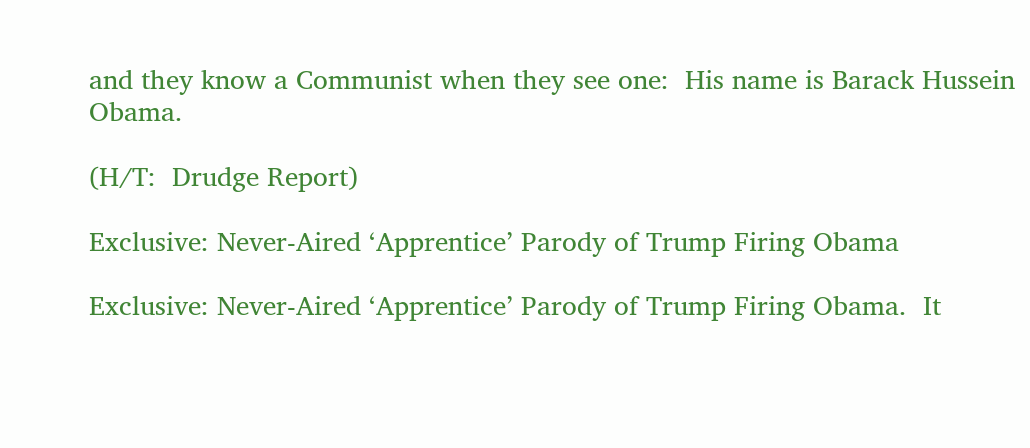and they know a Communist when they see one:  His name is Barack Hussein Obama.

(H/T:  Drudge Report)

Exclusive: Never-Aired ‘Apprentice’ Parody of Trump Firing Obama

Exclusive: Never-Aired ‘Apprentice’ Parody of Trump Firing Obama.  It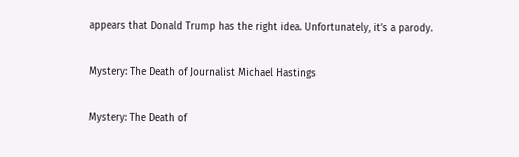appears that Donald Trump has the right idea. Unfortunately, it’s a parody.

Mystery: The Death of Journalist Michael Hastings

Mystery: The Death of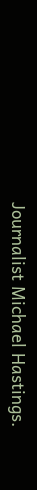Journalist Michael Hastings.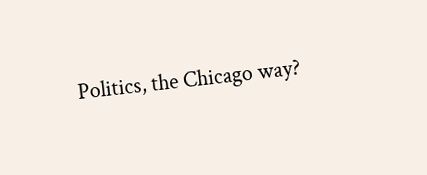Politics, the Chicago way?